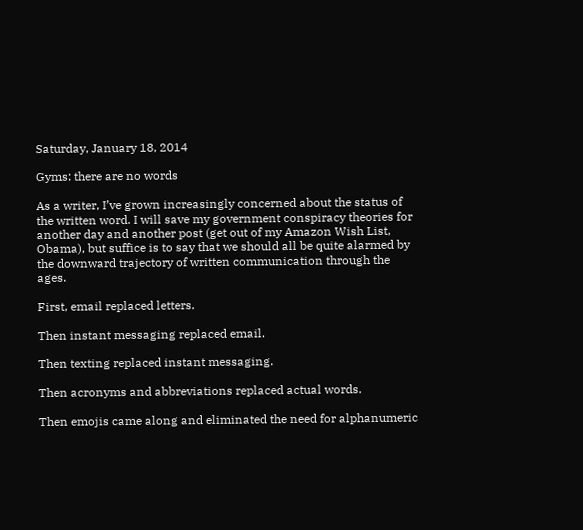Saturday, January 18, 2014

Gyms: there are no words

As a writer, I’ve grown increasingly concerned about the status of the written word. I will save my government conspiracy theories for another day and another post (get out of my Amazon Wish List, Obama), but suffice is to say that we should all be quite alarmed by the downward trajectory of written communication through the ages.

First, email replaced letters.

Then instant messaging replaced email.

Then texting replaced instant messaging.

Then acronyms and abbreviations replaced actual words.

Then emojis came along and eliminated the need for alphanumeric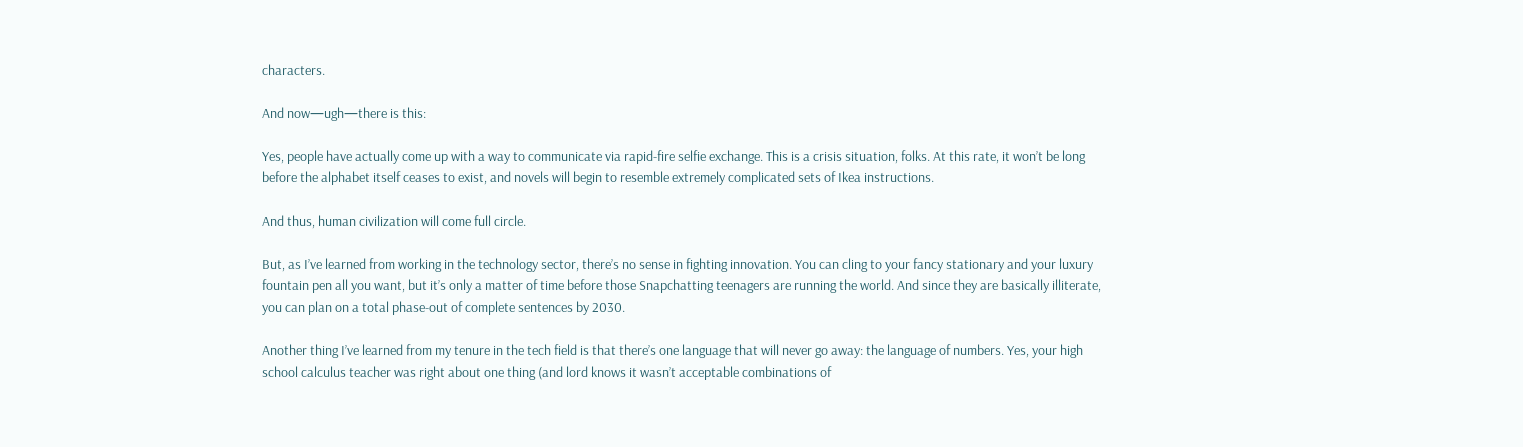characters.

And now—ugh—there is this:

Yes, people have actually come up with a way to communicate via rapid-fire selfie exchange. This is a crisis situation, folks. At this rate, it won’t be long before the alphabet itself ceases to exist, and novels will begin to resemble extremely complicated sets of Ikea instructions.

And thus, human civilization will come full circle.

But, as I’ve learned from working in the technology sector, there’s no sense in fighting innovation. You can cling to your fancy stationary and your luxury fountain pen all you want, but it’s only a matter of time before those Snapchatting teenagers are running the world. And since they are basically illiterate, you can plan on a total phase-out of complete sentences by 2030.

Another thing I’ve learned from my tenure in the tech field is that there’s one language that will never go away: the language of numbers. Yes, your high school calculus teacher was right about one thing (and lord knows it wasn’t acceptable combinations of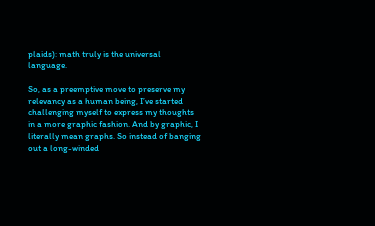plaids): math truly is the universal language.

So, as a preemptive move to preserve my relevancy as a human being, I’ve started challenging myself to express my thoughts in a more graphic fashion. And by graphic, I literally mean graphs. So instead of banging out a long-winded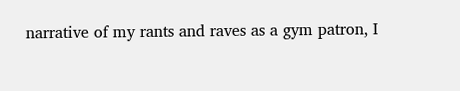narrative of my rants and raves as a gym patron, I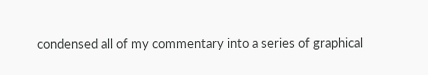condensed all of my commentary into a series of graphical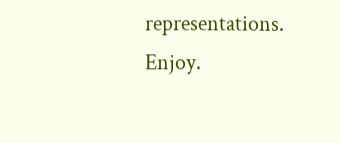representations. Enjoy.